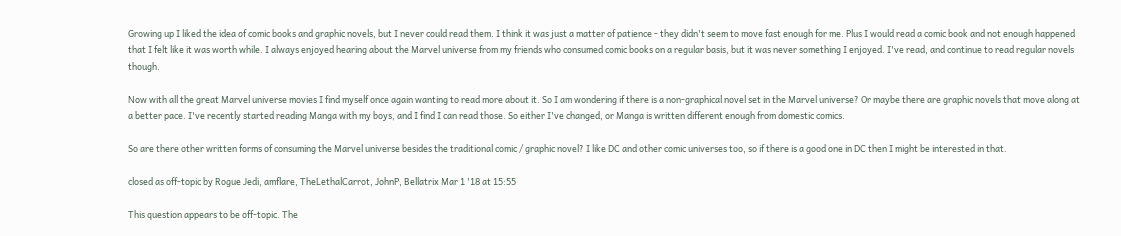Growing up I liked the idea of comic books and graphic novels, but I never could read them. I think it was just a matter of patience - they didn't seem to move fast enough for me. Plus I would read a comic book and not enough happened that I felt like it was worth while. I always enjoyed hearing about the Marvel universe from my friends who consumed comic books on a regular basis, but it was never something I enjoyed. I've read, and continue to read regular novels though.

Now with all the great Marvel universe movies I find myself once again wanting to read more about it. So I am wondering if there is a non-graphical novel set in the Marvel universe? Or maybe there are graphic novels that move along at a better pace. I've recently started reading Manga with my boys, and I find I can read those. So either I've changed, or Manga is written different enough from domestic comics.

So are there other written forms of consuming the Marvel universe besides the traditional comic / graphic novel? I like DC and other comic universes too, so if there is a good one in DC then I might be interested in that.

closed as off-topic by Rogue Jedi, amflare, TheLethalCarrot, JohnP, Bellatrix Mar 1 '18 at 15:55

This question appears to be off-topic. The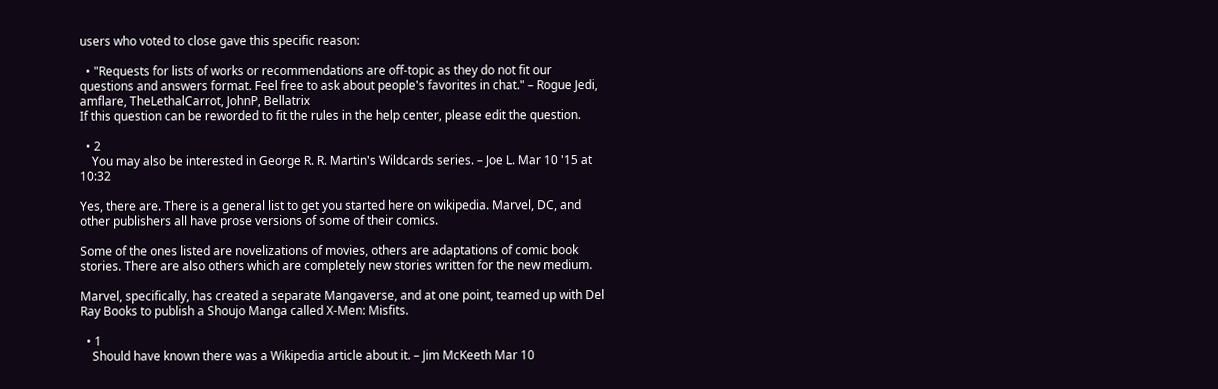users who voted to close gave this specific reason:

  • "Requests for lists of works or recommendations are off-topic as they do not fit our questions and answers format. Feel free to ask about people's favorites in chat." – Rogue Jedi, amflare, TheLethalCarrot, JohnP, Bellatrix
If this question can be reworded to fit the rules in the help center, please edit the question.

  • 2
    You may also be interested in George R. R. Martin's Wildcards series. – Joe L. Mar 10 '15 at 10:32

Yes, there are. There is a general list to get you started here on wikipedia. Marvel, DC, and other publishers all have prose versions of some of their comics.

Some of the ones listed are novelizations of movies, others are adaptations of comic book stories. There are also others which are completely new stories written for the new medium.

Marvel, specifically, has created a separate Mangaverse, and at one point, teamed up with Del Ray Books to publish a Shoujo Manga called X-Men: Misfits.

  • 1
    Should have known there was a Wikipedia article about it. – Jim McKeeth Mar 10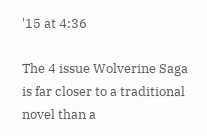'15 at 4:36

The 4 issue Wolverine Saga is far closer to a traditional novel than a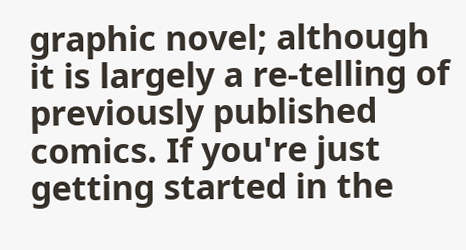graphic novel; although it is largely a re-telling of previously published comics. If you're just getting started in the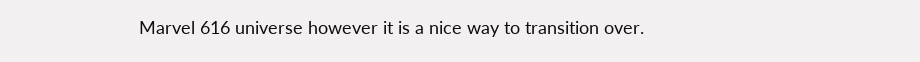Marvel 616 universe however it is a nice way to transition over.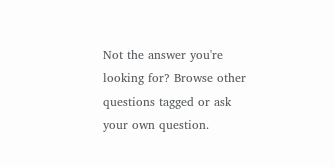Not the answer you're looking for? Browse other questions tagged or ask your own question.